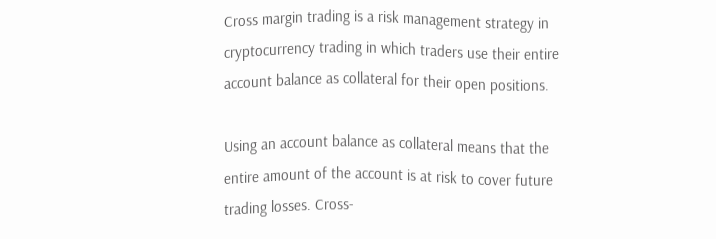Cross margin trading is a risk management strategy in cryptocurrency trading in which traders use their entire account balance as collateral for their open positions.

Using an account balance as collateral means that the entire amount of the account is at risk to cover future trading losses. Cross-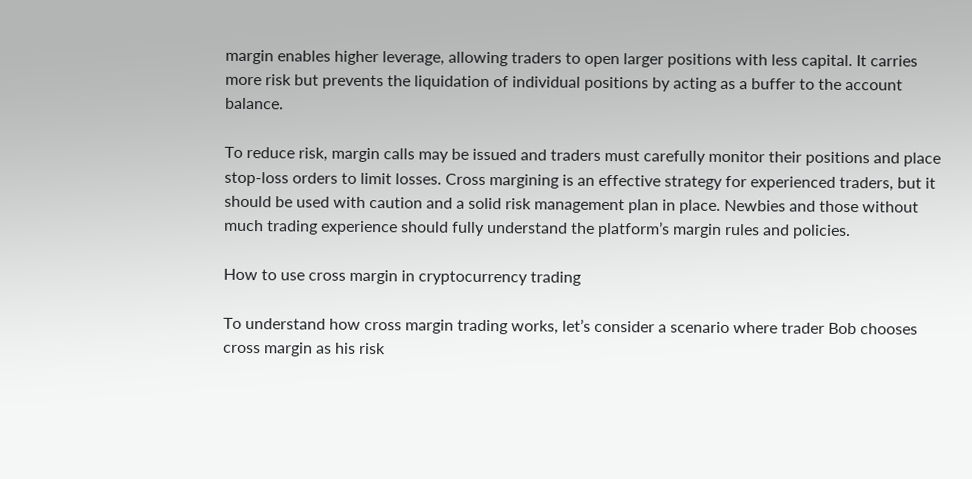margin enables higher leverage, allowing traders to open larger positions with less capital. It carries more risk but prevents the liquidation of individual positions by acting as a buffer to the account balance.

To reduce risk, margin calls may be issued and traders must carefully monitor their positions and place stop-loss orders to limit losses. Cross margining is an effective strategy for experienced traders, but it should be used with caution and a solid risk management plan in place. Newbies and those without much trading experience should fully understand the platform’s margin rules and policies.

How to use cross margin in cryptocurrency trading

To understand how cross margin trading works, let’s consider a scenario where trader Bob chooses cross margin as his risk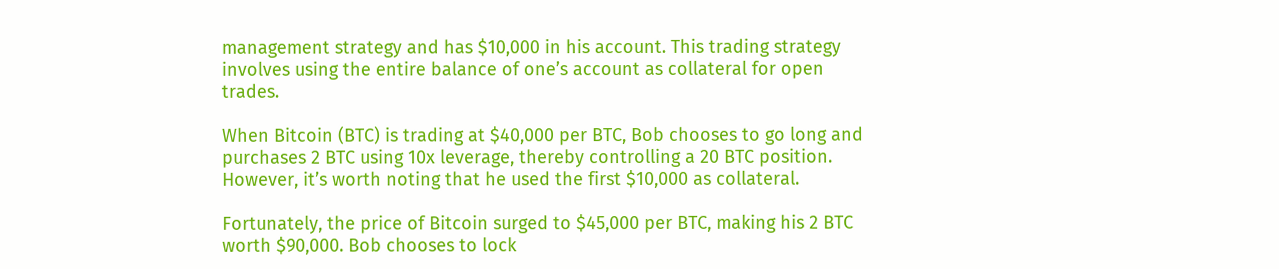management strategy and has $10,000 in his account. This trading strategy involves using the entire balance of one’s account as collateral for open trades.

When Bitcoin (BTC) is trading at $40,000 per BTC, Bob chooses to go long and purchases 2 BTC using 10x leverage, thereby controlling a 20 BTC position. However, it’s worth noting that he used the first $10,000 as collateral.

Fortunately, the price of Bitcoin surged to $45,000 per BTC, making his 2 BTC worth $90,000. Bob chooses to lock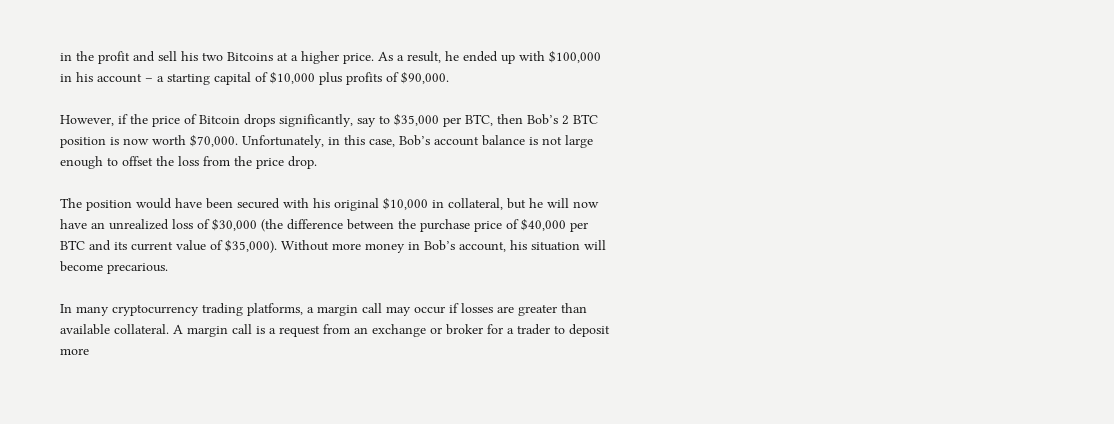in the profit and sell his two Bitcoins at a higher price. As a result, he ended up with $100,000 in his account – a starting capital of $10,000 plus profits of $90,000.

However, if the price of Bitcoin drops significantly, say to $35,000 per BTC, then Bob’s 2 BTC position is now worth $70,000. Unfortunately, in this case, Bob’s account balance is not large enough to offset the loss from the price drop.

The position would have been secured with his original $10,000 in collateral, but he will now have an unrealized loss of $30,000 (the difference between the purchase price of $40,000 per BTC and its current value of $35,000). Without more money in Bob’s account, his situation will become precarious.

In many cryptocurrency trading platforms, a margin call may occur if losses are greater than available collateral. A margin call is a request from an exchange or broker for a trader to deposit more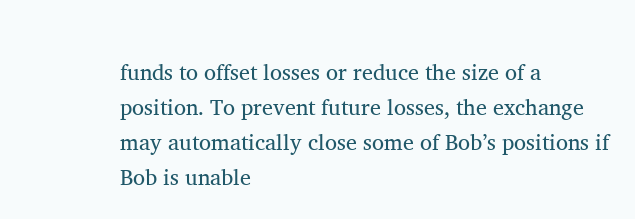funds to offset losses or reduce the size of a position. To prevent future losses, the exchange may automatically close some of Bob’s positions if Bob is unable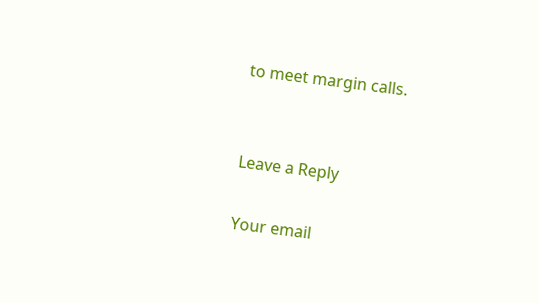to meet margin calls.


Leave a Reply

Your email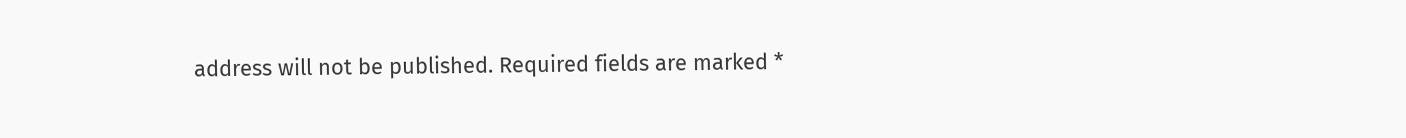address will not be published. Required fields are marked *